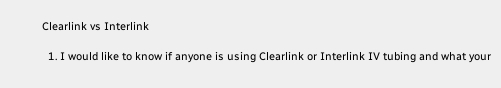Clearlink vs Interlink

  1. I would like to know if anyone is using Clearlink or Interlink IV tubing and what your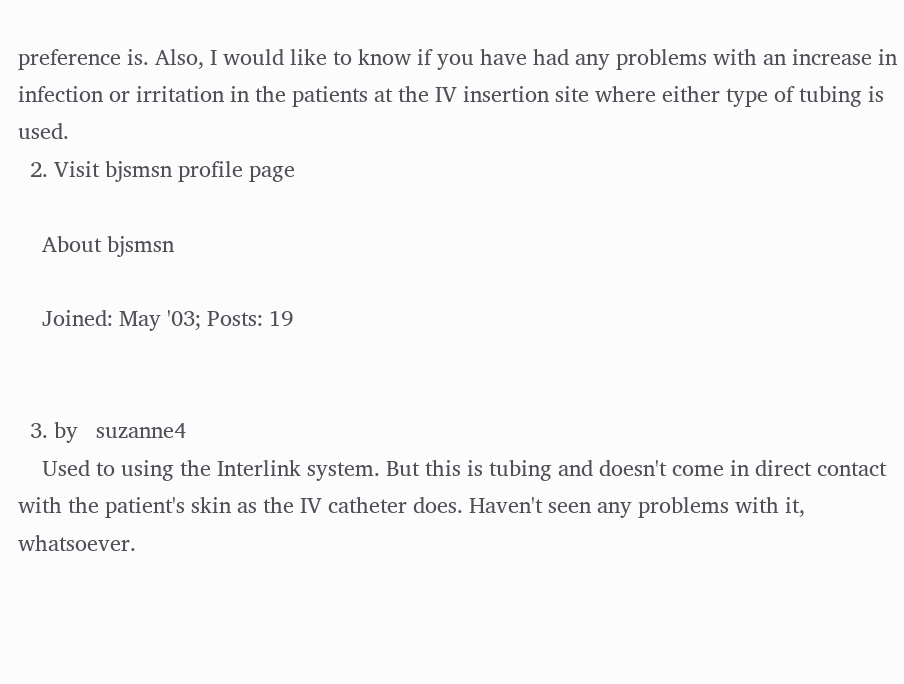preference is. Also, I would like to know if you have had any problems with an increase in infection or irritation in the patients at the IV insertion site where either type of tubing is used.
  2. Visit bjsmsn profile page

    About bjsmsn

    Joined: May '03; Posts: 19


  3. by   suzanne4
    Used to using the Interlink system. But this is tubing and doesn't come in direct contact with the patient's skin as the IV catheter does. Haven't seen any problems with it, whatsoever.